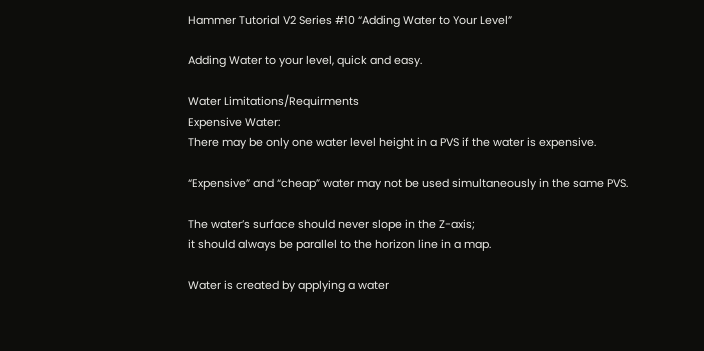Hammer Tutorial V2 Series #10 “Adding Water to Your Level”

Adding Water to your level, quick and easy.

Water Limitations/Requirments
Expensive Water:
There may be only one water level height in a PVS if the water is expensive.

“Expensive” and “cheap” water may not be used simultaneously in the same PVS.

The water’s surface should never slope in the Z-axis;
it should always be parallel to the horizon line in a map.

Water is created by applying a water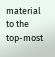material to the
top-most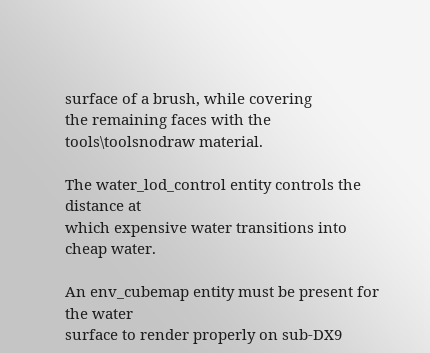surface of a brush, while covering
the remaining faces with the tools\toolsnodraw material.

The water_lod_control entity controls the distance at
which expensive water transitions into cheap water.

An env_cubemap entity must be present for the water
surface to render properly on sub-DX9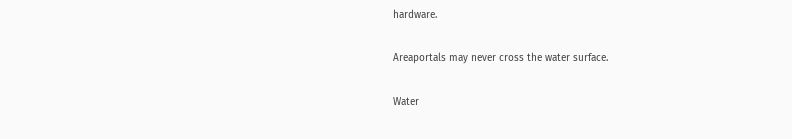hardware.

Areaportals may never cross the water surface.

Water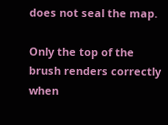does not seal the map.

Only the top of the brush renders correctly when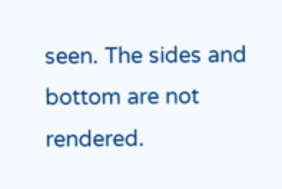seen. The sides and bottom are not rendered.